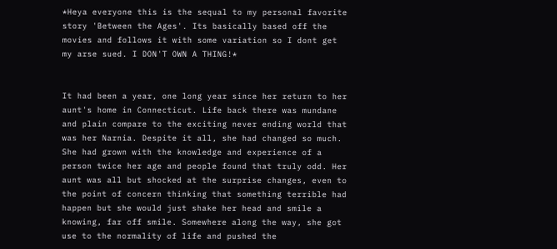*Heya everyone this is the sequal to my personal favorite story 'Between the Ages'. Its basically based off the movies and follows it with some variation so I dont get my arse sued. I DON'T OWN A THING!*


It had been a year, one long year since her return to her aunt's home in Connecticut. Life back there was mundane and plain compare to the exciting never ending world that was her Narnia. Despite it all, she had changed so much. She had grown with the knowledge and experience of a person twice her age and people found that truly odd. Her aunt was all but shocked at the surprise changes, even to the point of concern thinking that something terrible had happen but she would just shake her head and smile a knowing, far off smile. Somewhere along the way, she got use to the normality of life and pushed the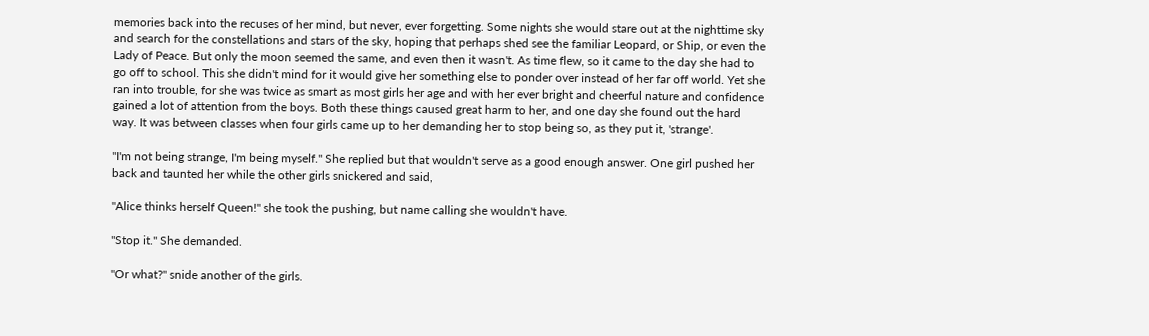memories back into the recuses of her mind, but never, ever forgetting. Some nights she would stare out at the nighttime sky and search for the constellations and stars of the sky, hoping that perhaps shed see the familiar Leopard, or Ship, or even the Lady of Peace. But only the moon seemed the same, and even then it wasn't. As time flew, so it came to the day she had to go off to school. This she didn't mind for it would give her something else to ponder over instead of her far off world. Yet she ran into trouble, for she was twice as smart as most girls her age and with her ever bright and cheerful nature and confidence gained a lot of attention from the boys. Both these things caused great harm to her, and one day she found out the hard way. It was between classes when four girls came up to her demanding her to stop being so, as they put it, 'strange'.

"I'm not being strange, I'm being myself." She replied but that wouldn't serve as a good enough answer. One girl pushed her back and taunted her while the other girls snickered and said,

"Alice thinks herself Queen!" she took the pushing, but name calling she wouldn't have.

"Stop it." She demanded.

"Or what?" snide another of the girls.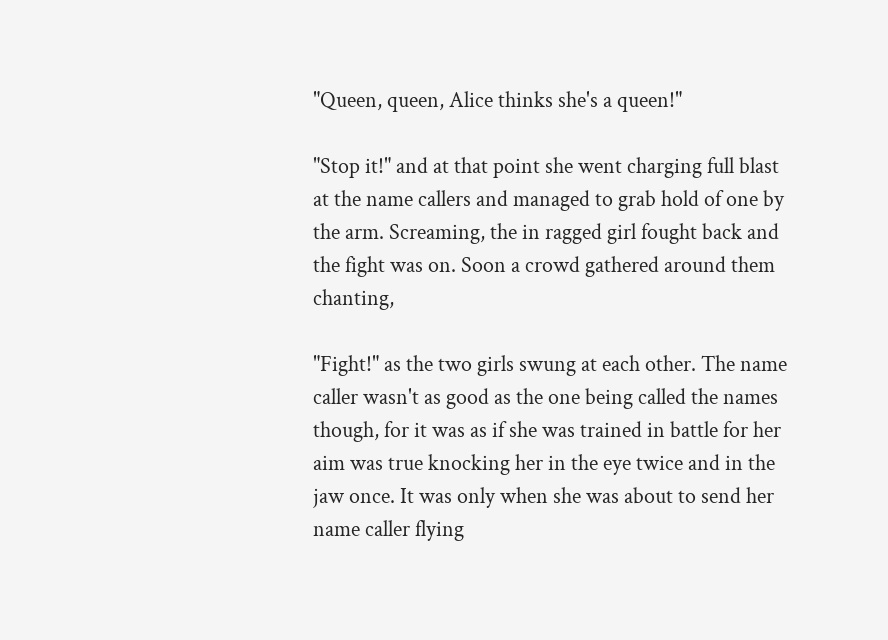"Queen, queen, Alice thinks she's a queen!"

"Stop it!" and at that point she went charging full blast at the name callers and managed to grab hold of one by the arm. Screaming, the in ragged girl fought back and the fight was on. Soon a crowd gathered around them chanting,

"Fight!" as the two girls swung at each other. The name caller wasn't as good as the one being called the names though, for it was as if she was trained in battle for her aim was true knocking her in the eye twice and in the jaw once. It was only when she was about to send her name caller flying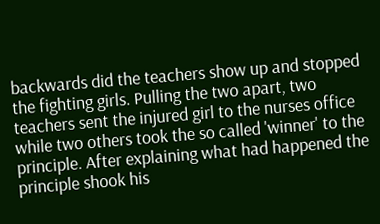backwards did the teachers show up and stopped the fighting girls. Pulling the two apart, two teachers sent the injured girl to the nurses office while two others took the so called 'winner' to the principle. After explaining what had happened the principle shook his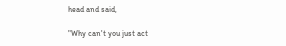head and said,

"Why can't you just act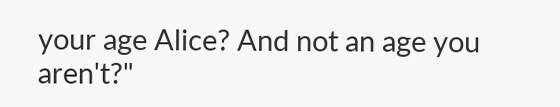your age Alice? And not an age you aren't?"